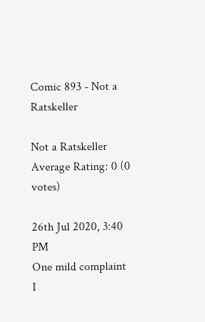Comic 893 - Not a Ratskeller

Not a Ratskeller
Average Rating: 0 (0 votes)

26th Jul 2020, 3:40 PM
One mild complaint I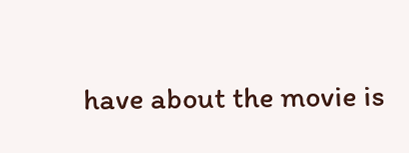have about the movie is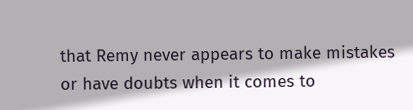that Remy never appears to make mistakes or have doubts when it comes to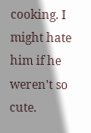cooking. I might hate him if he weren't so cute.